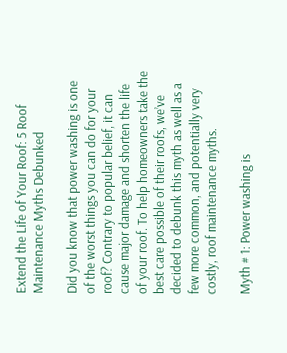Extend the Life of Your Roof: 5 Roof Maintenance Myths Debunked

Did you know that power washing is one of the worst things you can do for your roof? Contrary to popular belief, it can cause major damage and shorten the life of your roof. To help homeowners take the best care possible of their roofs, we’ve decided to debunk this myth as well as a few more common, and potentially very costly, roof maintenance myths.

Myth # 1: Power washing is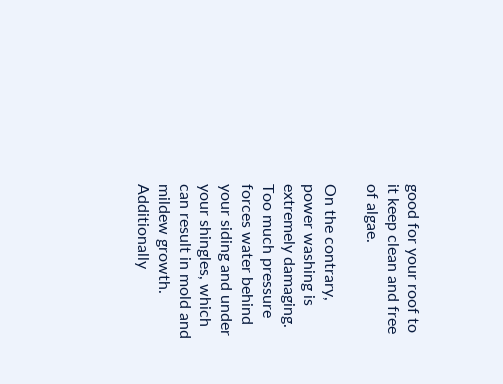good for your roof to it keep clean and free of algae.

On the contrary, power washing is extremely damaging. Too much pressure forces water behind your siding and under your shingles, which can result in mold and mildew growth. Additionally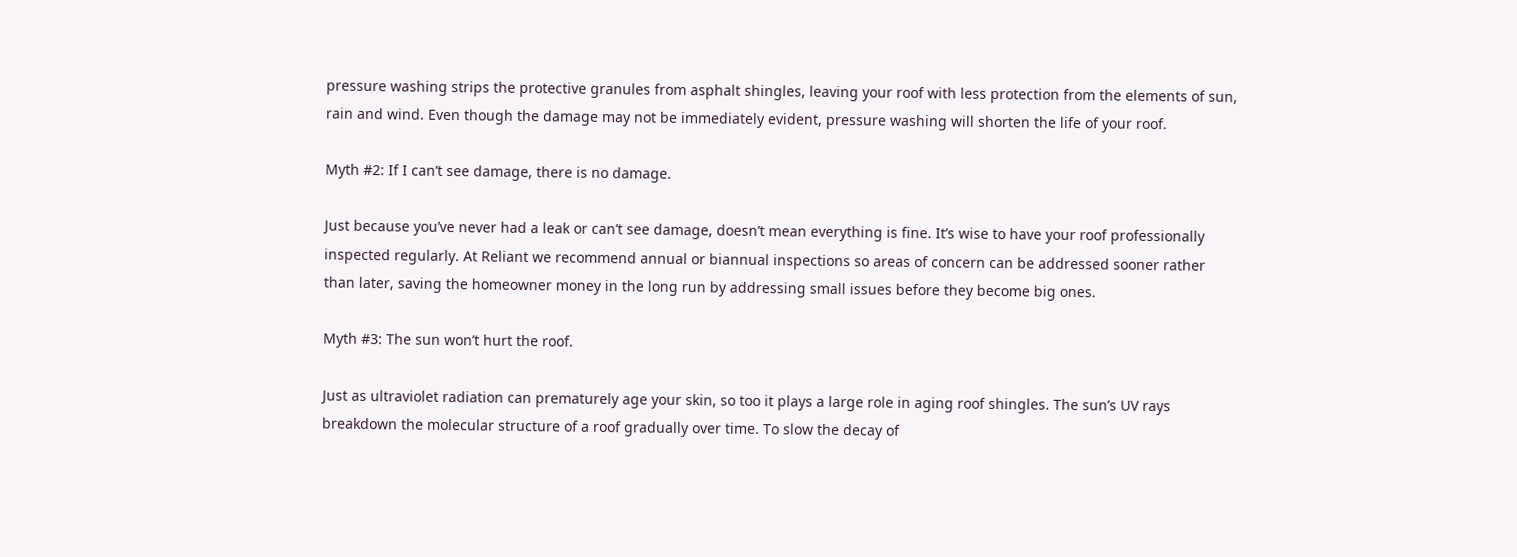pressure washing strips the protective granules from asphalt shingles, leaving your roof with less protection from the elements of sun, rain and wind. Even though the damage may not be immediately evident, pressure washing will shorten the life of your roof.

Myth #2: If I can’t see damage, there is no damage.

Just because you’ve never had a leak or can’t see damage, doesn’t mean everything is fine. It’s wise to have your roof professionally inspected regularly. At Reliant we recommend annual or biannual inspections so areas of concern can be addressed sooner rather than later, saving the homeowner money in the long run by addressing small issues before they become big ones.

Myth #3: The sun won’t hurt the roof.

Just as ultraviolet radiation can prematurely age your skin, so too it plays a large role in aging roof shingles. The sun’s UV rays breakdown the molecular structure of a roof gradually over time. To slow the decay of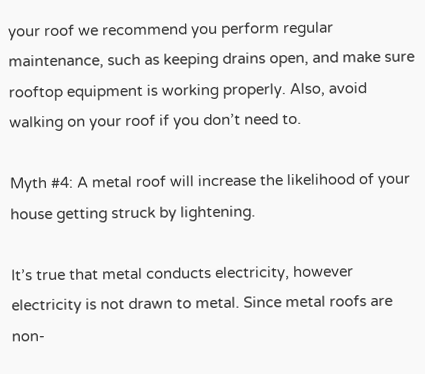your roof we recommend you perform regular maintenance, such as keeping drains open, and make sure rooftop equipment is working properly. Also, avoid walking on your roof if you don’t need to.

Myth #4: A metal roof will increase the likelihood of your house getting struck by lightening.

It’s true that metal conducts electricity, however electricity is not drawn to metal. Since metal roofs are non-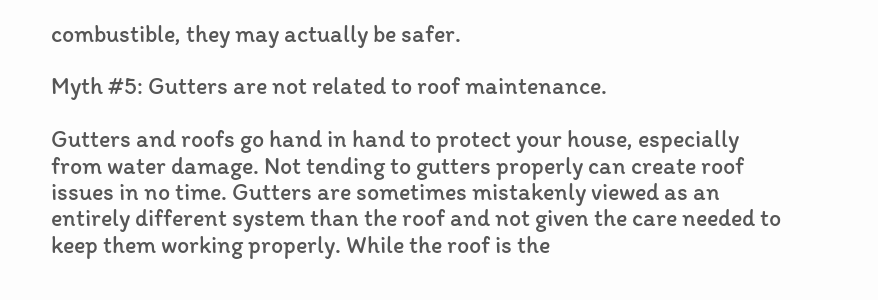combustible, they may actually be safer.

Myth #5: Gutters are not related to roof maintenance.

Gutters and roofs go hand in hand to protect your house, especially from water damage. Not tending to gutters properly can create roof issues in no time. Gutters are sometimes mistakenly viewed as an entirely different system than the roof and not given the care needed to keep them working properly. While the roof is the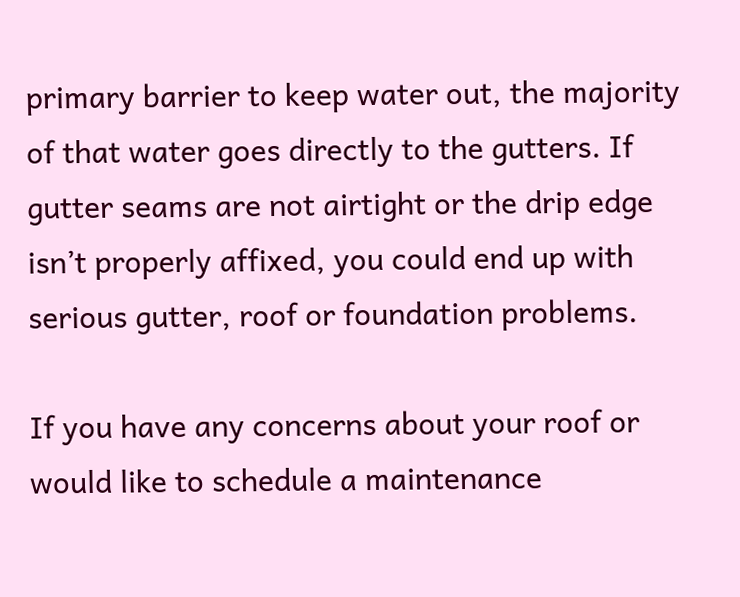primary barrier to keep water out, the majority of that water goes directly to the gutters. If gutter seams are not airtight or the drip edge isn’t properly affixed, you could end up with serious gutter, roof or foundation problems.

If you have any concerns about your roof or would like to schedule a maintenance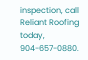inspection, call Reliant Roofing today, 904-657-0880.